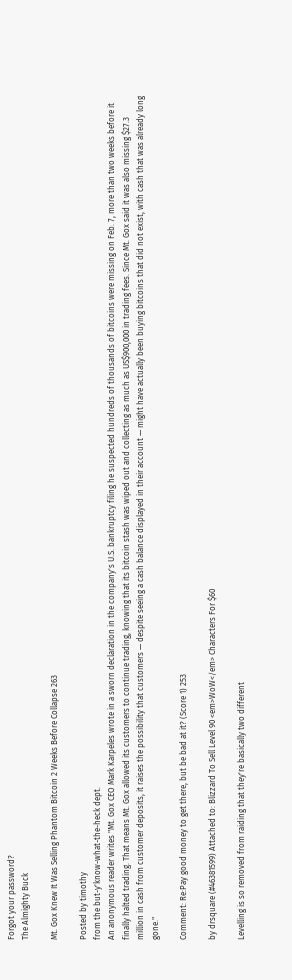Forgot your password?
The Almighty Buck

Mt. Gox Knew It Was Selling Phantom Bitcoin 2 Weeks Before Collapse 263

Posted by timothy
from the but-y'know-what-the-heck dept.
An anonymous reader writes "Mt. Gox CEO Mark Karpeles wrote in a sworn declaration in the company's U.S. bankruptcy filing he suspected hundreds of thousands of bitcoins were missing on Feb. 7, more than two weeks before it finally halted trading. That means Mt. Gox allowed its customers to continue trading, knowing that its bitcoin stash was wiped out and collecting as much as US$900,000 in trading fees. Since Mt. Gox said it was also missing $27.3 million in cash from customer deposits, it raises the possibility that customers — despite seeing a cash balance displayed in their account — might have actually been buying bitcoins that did not exist, with cash that was already long gone."

Comment: Re:Pay good money to get there, but be bad at it? (Score 1) 253

by drsquare (#46381599) Attached to: Blizzard To Sell Level 90 <em>WoW</em> Characters For $60

Levelling is so removed from raiding that they're basically two different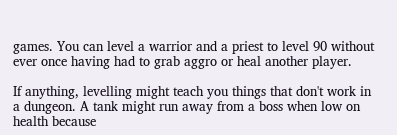games. You can level a warrior and a priest to level 90 without ever once having had to grab aggro or heal another player.

If anything, levelling might teach you things that don't work in a dungeon. A tank might run away from a boss when low on health because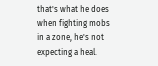that's what he does when fighting mobs in a zone, he's not expecting a heal.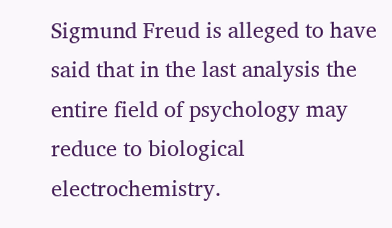Sigmund Freud is alleged to have said that in the last analysis the entire field of psychology may reduce to biological electrochemistry.